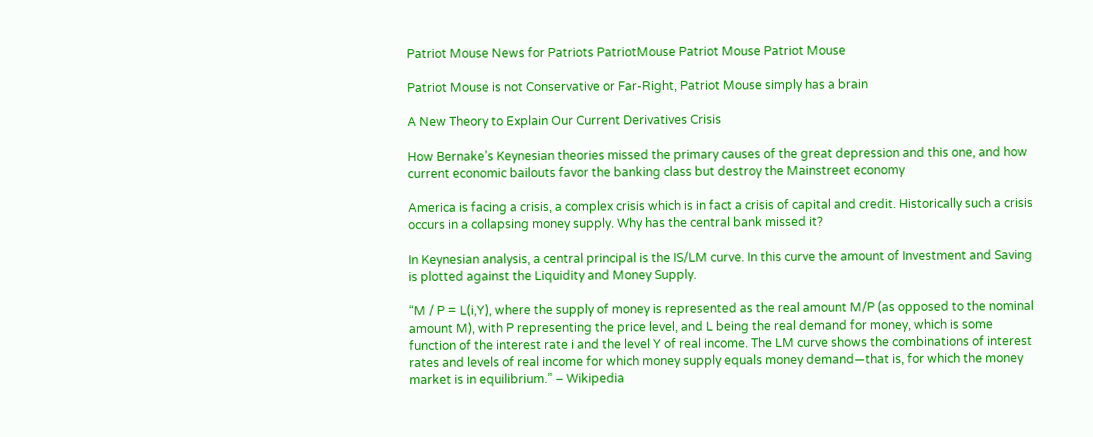Patriot Mouse News for Patriots PatriotMouse Patriot Mouse Patriot Mouse

Patriot Mouse is not Conservative or Far-Right, Patriot Mouse simply has a brain

A New Theory to Explain Our Current Derivatives Crisis

How Bernake’s Keynesian theories missed the primary causes of the great depression and this one, and how current economic bailouts favor the banking class but destroy the Mainstreet economy

America is facing a crisis, a complex crisis which is in fact a crisis of capital and credit. Historically such a crisis occurs in a collapsing money supply. Why has the central bank missed it?

In Keynesian analysis, a central principal is the IS/LM curve. In this curve the amount of Investment and Saving is plotted against the Liquidity and Money Supply.

“M / P = L(i,Y), where the supply of money is represented as the real amount M/P (as opposed to the nominal amount M), with P representing the price level, and L being the real demand for money, which is some function of the interest rate i and the level Y of real income. The LM curve shows the combinations of interest rates and levels of real income for which money supply equals money demand—that is, for which the money market is in equilibrium.” – Wikipedia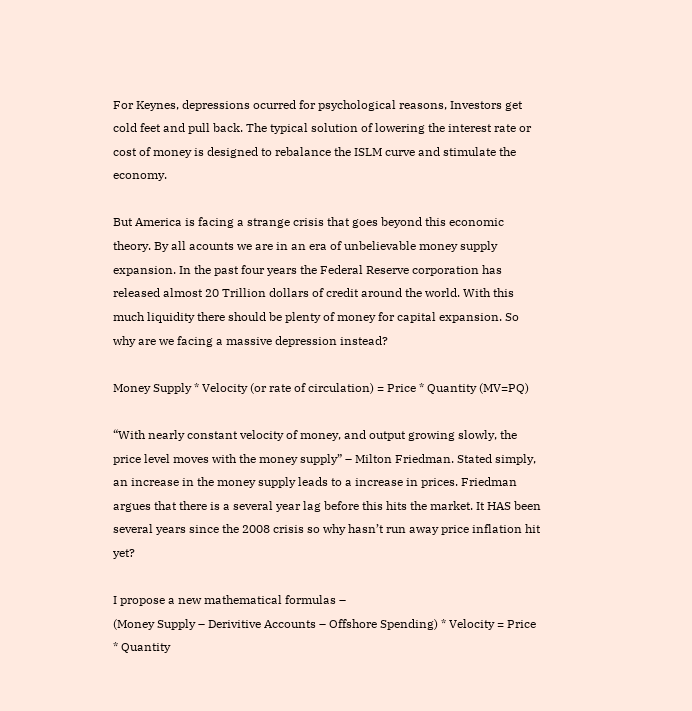For Keynes, depressions ocurred for psychological reasons, Investors get cold feet and pull back. The typical solution of lowering the interest rate or cost of money is designed to rebalance the ISLM curve and stimulate the economy.

But America is facing a strange crisis that goes beyond this economic theory. By all acounts we are in an era of unbelievable money supply expansion. In the past four years the Federal Reserve corporation has released almost 20 Trillion dollars of credit around the world. With this much liquidity there should be plenty of money for capital expansion. So why are we facing a massive depression instead?

Money Supply * Velocity (or rate of circulation) = Price * Quantity (MV=PQ)

“With nearly constant velocity of money, and output growing slowly, the price level moves with the money supply” – Milton Friedman. Stated simply, an increase in the money supply leads to a increase in prices. Friedman argues that there is a several year lag before this hits the market. It HAS been several years since the 2008 crisis so why hasn’t run away price inflation hit yet?

I propose a new mathematical formulas –
(Money Supply – Derivitive Accounts – Offshore Spending) * Velocity = Price * Quantity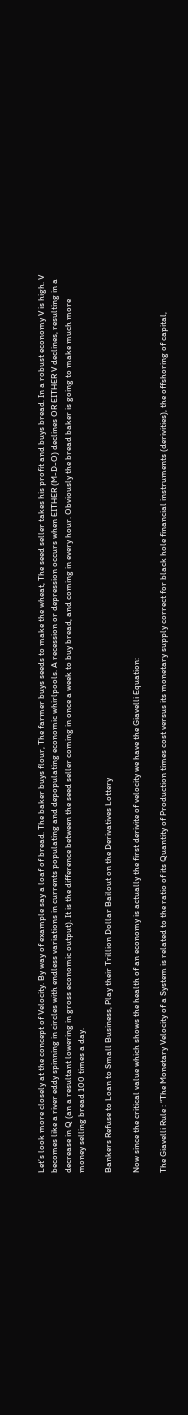Let’s look more closely at the concept of Velocity. By way of example say a loaf of bread. The baker buys flour, The farmer buys seeds to make the wheat, The seed seller takes his profit and buys bread. In a robust economy V is high. V becomes like a river eddy spinning in circles with endless variations in currents populating and depopulating economic whirlpools. A recession or depression occurs when EITHER (M-D-O) declines OR EITHER V declines, resulting in a decrease in Q (an a resultant lowering in gross economic output). It is the difference between the seed seller coming in once a week to buy bread, and coming in every hour. Obviously the bread baker is going to make much more money selling bread 100 times a day.

Bankers Refuse to Loan to Small Business, Play their Trillion Dollar Bailout on the Derivatives Lottery

Now since the critical value which shows the health of an economy is actually the first derivite of velocity we have the Giavelli Equation:

The Giavelli Rule : “The Monetary Velocity of a System is related to the ratio of its Quantity of Production times cost versus its monetary supply correct for black hole financial instruments (derivities), the offshoring of capital,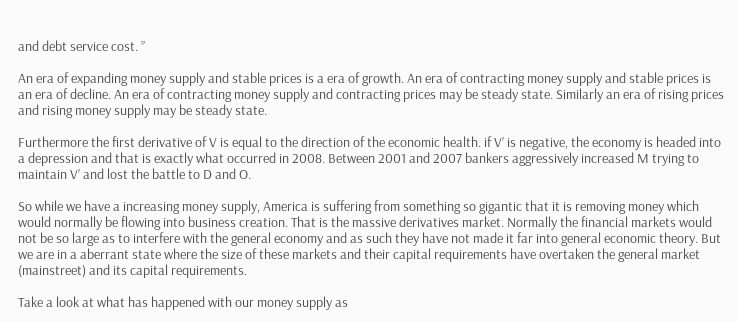and debt service cost. ”

An era of expanding money supply and stable prices is a era of growth. An era of contracting money supply and stable prices is an era of decline. An era of contracting money supply and contracting prices may be steady state. Similarly an era of rising prices and rising money supply may be steady state.

Furthermore the first derivative of V is equal to the direction of the economic health. if V’ is negative, the economy is headed into a depression and that is exactly what occurred in 2008. Between 2001 and 2007 bankers aggressively increased M trying to maintain V’ and lost the battle to D and O.

So while we have a increasing money supply, America is suffering from something so gigantic that it is removing money which would normally be flowing into business creation. That is the massive derivatives market. Normally the financial markets would not be so large as to interfere with the general economy and as such they have not made it far into general economic theory. But we are in a aberrant state where the size of these markets and their capital requirements have overtaken the general market (mainstreet) and its capital requirements.

Take a look at what has happened with our money supply as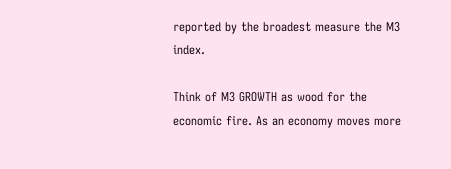reported by the broadest measure the M3 index.

Think of M3 GROWTH as wood for the economic fire. As an economy moves more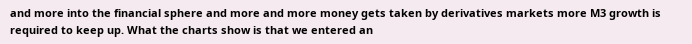and more into the financial sphere and more and more money gets taken by derivatives markets more M3 growth is required to keep up. What the charts show is that we entered an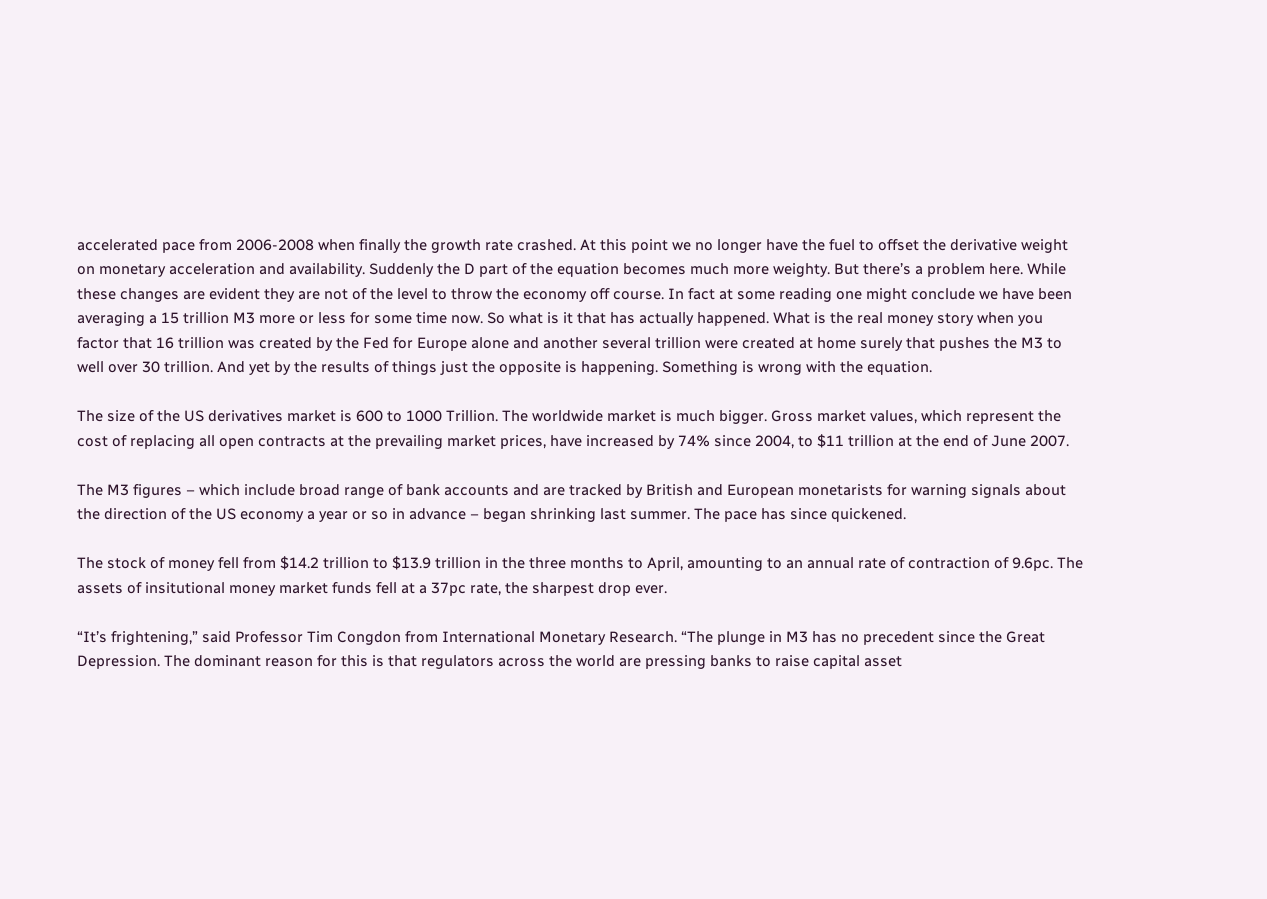accelerated pace from 2006-2008 when finally the growth rate crashed. At this point we no longer have the fuel to offset the derivative weight on monetary acceleration and availability. Suddenly the D part of the equation becomes much more weighty. But there’s a problem here. While these changes are evident they are not of the level to throw the economy off course. In fact at some reading one might conclude we have been averaging a 15 trillion M3 more or less for some time now. So what is it that has actually happened. What is the real money story when you factor that 16 trillion was created by the Fed for Europe alone and another several trillion were created at home surely that pushes the M3 to well over 30 trillion. And yet by the results of things just the opposite is happening. Something is wrong with the equation.

The size of the US derivatives market is 600 to 1000 Trillion. The worldwide market is much bigger. Gross market values, which represent the cost of replacing all open contracts at the prevailing market prices, have increased by 74% since 2004, to $11 trillion at the end of June 2007.

The M3 figures – which include broad range of bank accounts and are tracked by British and European monetarists for warning signals about the direction of the US economy a year or so in advance – began shrinking last summer. The pace has since quickened.

The stock of money fell from $14.2 trillion to $13.9 trillion in the three months to April, amounting to an annual rate of contraction of 9.6pc. The assets of insitutional money market funds fell at a 37pc rate, the sharpest drop ever.

“It’s frightening,” said Professor Tim Congdon from International Monetary Research. “The plunge in M3 has no precedent since the Great Depression. The dominant reason for this is that regulators across the world are pressing banks to raise capital asset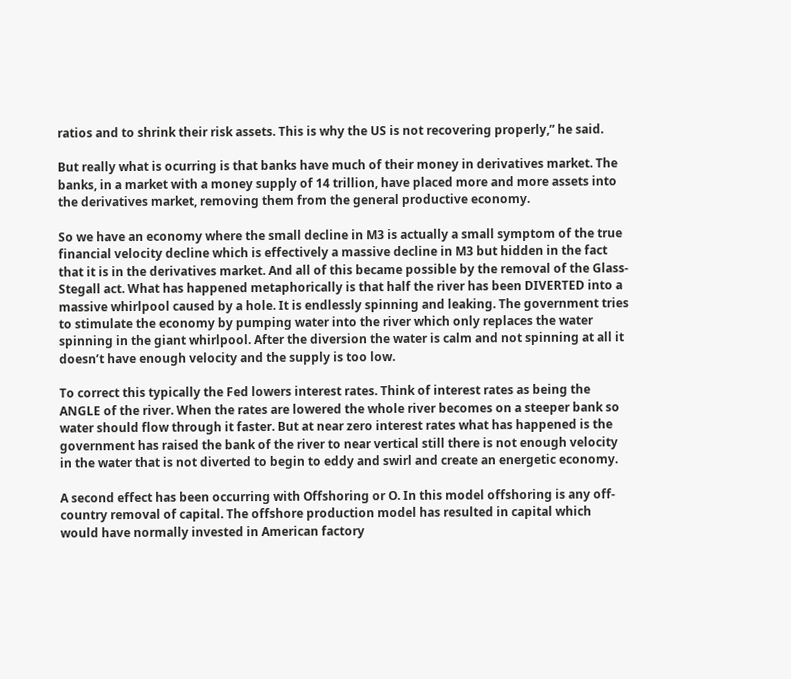ratios and to shrink their risk assets. This is why the US is not recovering properly,” he said.

But really what is ocurring is that banks have much of their money in derivatives market. The banks, in a market with a money supply of 14 trillion, have placed more and more assets into the derivatives market, removing them from the general productive economy.

So we have an economy where the small decline in M3 is actually a small symptom of the true financial velocity decline which is effectively a massive decline in M3 but hidden in the fact that it is in the derivatives market. And all of this became possible by the removal of the Glass-Stegall act. What has happened metaphorically is that half the river has been DIVERTED into a massive whirlpool caused by a hole. It is endlessly spinning and leaking. The government tries to stimulate the economy by pumping water into the river which only replaces the water spinning in the giant whirlpool. After the diversion the water is calm and not spinning at all it doesn’t have enough velocity and the supply is too low.

To correct this typically the Fed lowers interest rates. Think of interest rates as being the ANGLE of the river. When the rates are lowered the whole river becomes on a steeper bank so water should flow through it faster. But at near zero interest rates what has happened is the government has raised the bank of the river to near vertical still there is not enough velocity in the water that is not diverted to begin to eddy and swirl and create an energetic economy.

A second effect has been occurring with Offshoring or O. In this model offshoring is any off-country removal of capital. The offshore production model has resulted in capital which would have normally invested in American factory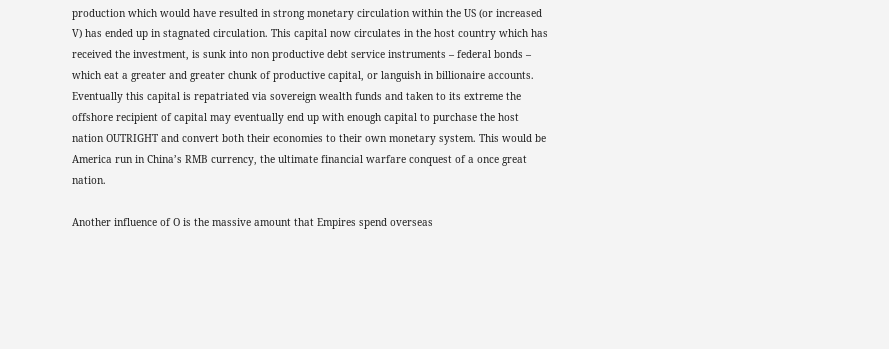production which would have resulted in strong monetary circulation within the US (or increased V) has ended up in stagnated circulation. This capital now circulates in the host country which has received the investment, is sunk into non productive debt service instruments – federal bonds – which eat a greater and greater chunk of productive capital, or languish in billionaire accounts. Eventually this capital is repatriated via sovereign wealth funds and taken to its extreme the offshore recipient of capital may eventually end up with enough capital to purchase the host nation OUTRIGHT and convert both their economies to their own monetary system. This would be America run in China’s RMB currency, the ultimate financial warfare conquest of a once great nation.

Another influence of O is the massive amount that Empires spend overseas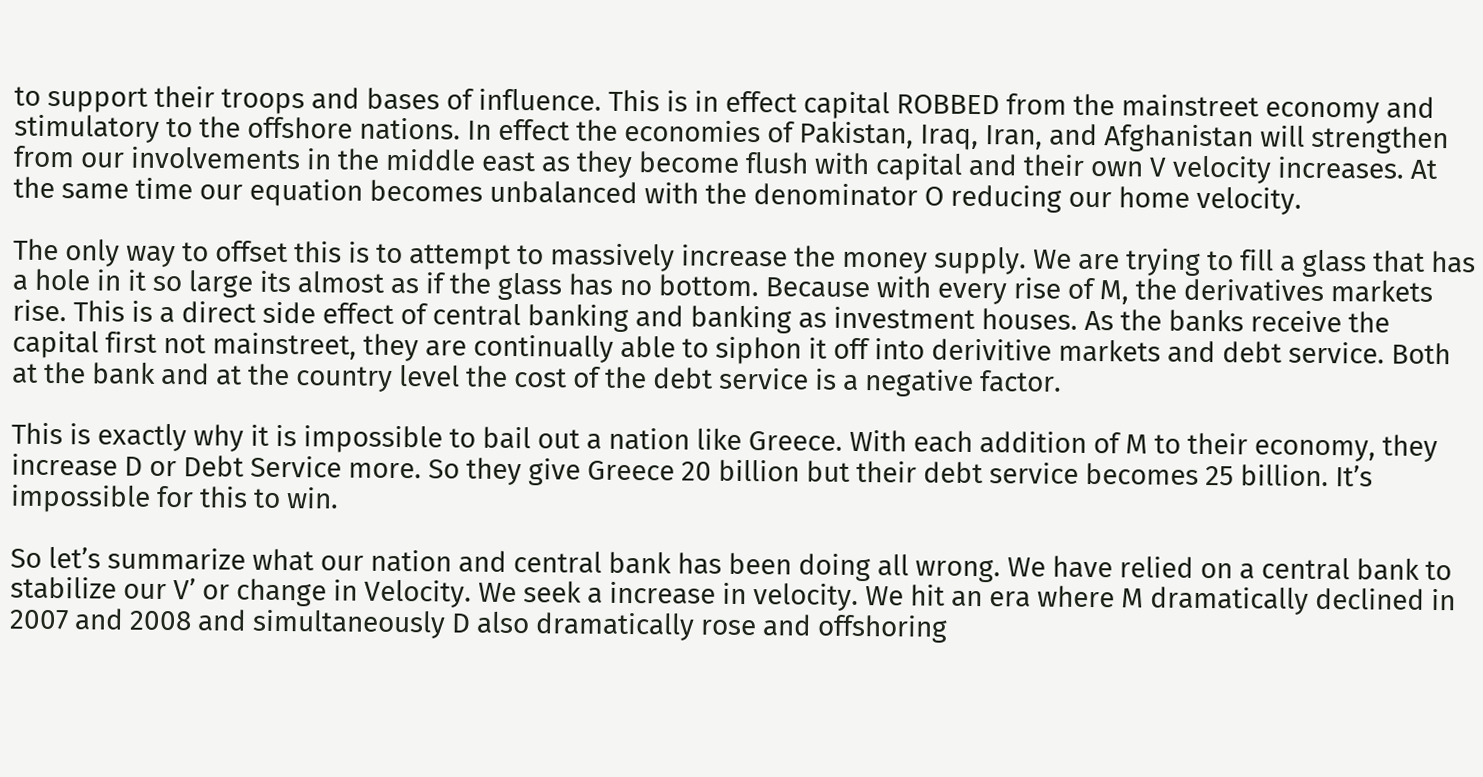to support their troops and bases of influence. This is in effect capital ROBBED from the mainstreet economy and stimulatory to the offshore nations. In effect the economies of Pakistan, Iraq, Iran, and Afghanistan will strengthen from our involvements in the middle east as they become flush with capital and their own V velocity increases. At the same time our equation becomes unbalanced with the denominator O reducing our home velocity.

The only way to offset this is to attempt to massively increase the money supply. We are trying to fill a glass that has a hole in it so large its almost as if the glass has no bottom. Because with every rise of M, the derivatives markets rise. This is a direct side effect of central banking and banking as investment houses. As the banks receive the capital first not mainstreet, they are continually able to siphon it off into derivitive markets and debt service. Both at the bank and at the country level the cost of the debt service is a negative factor.

This is exactly why it is impossible to bail out a nation like Greece. With each addition of M to their economy, they increase D or Debt Service more. So they give Greece 20 billion but their debt service becomes 25 billion. It’s impossible for this to win.

So let’s summarize what our nation and central bank has been doing all wrong. We have relied on a central bank to stabilize our V’ or change in Velocity. We seek a increase in velocity. We hit an era where M dramatically declined in 2007 and 2008 and simultaneously D also dramatically rose and offshoring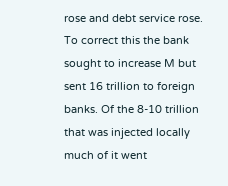rose and debt service rose. To correct this the bank sought to increase M but sent 16 trillion to foreign banks. Of the 8-10 trillion that was injected locally much of it went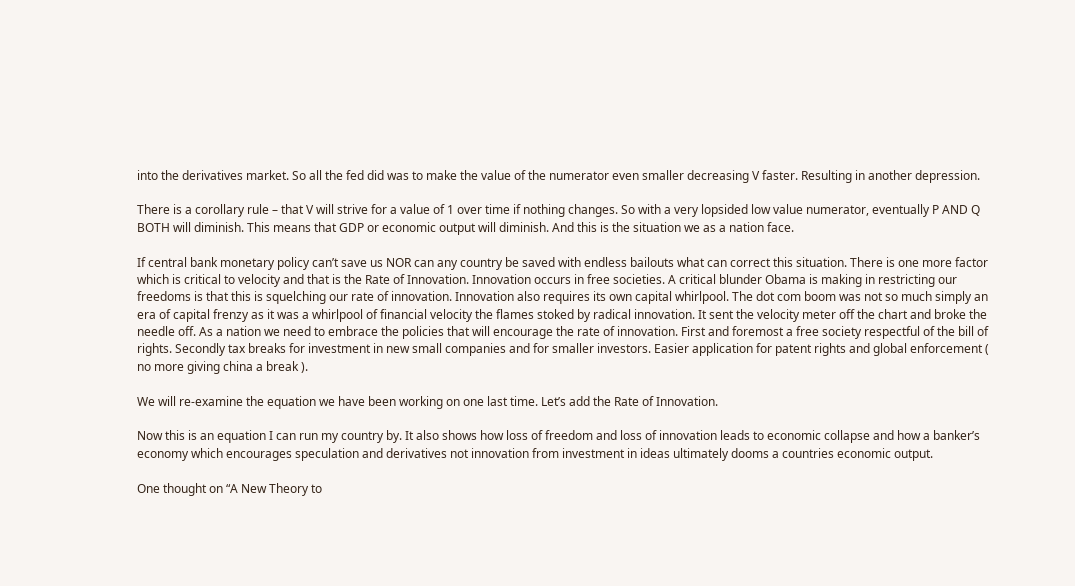into the derivatives market. So all the fed did was to make the value of the numerator even smaller decreasing V faster. Resulting in another depression.

There is a corollary rule – that V will strive for a value of 1 over time if nothing changes. So with a very lopsided low value numerator, eventually P AND Q BOTH will diminish. This means that GDP or economic output will diminish. And this is the situation we as a nation face.

If central bank monetary policy can’t save us NOR can any country be saved with endless bailouts what can correct this situation. There is one more factor which is critical to velocity and that is the Rate of Innovation. Innovation occurs in free societies. A critical blunder Obama is making in restricting our freedoms is that this is squelching our rate of innovation. Innovation also requires its own capital whirlpool. The dot com boom was not so much simply an era of capital frenzy as it was a whirlpool of financial velocity the flames stoked by radical innovation. It sent the velocity meter off the chart and broke the needle off. As a nation we need to embrace the policies that will encourage the rate of innovation. First and foremost a free society respectful of the bill of rights. Secondly tax breaks for investment in new small companies and for smaller investors. Easier application for patent rights and global enforcement ( no more giving china a break ).

We will re-examine the equation we have been working on one last time. Let’s add the Rate of Innovation.

Now this is an equation I can run my country by. It also shows how loss of freedom and loss of innovation leads to economic collapse and how a banker’s economy which encourages speculation and derivatives not innovation from investment in ideas ultimately dooms a countries economic output.

One thought on “A New Theory to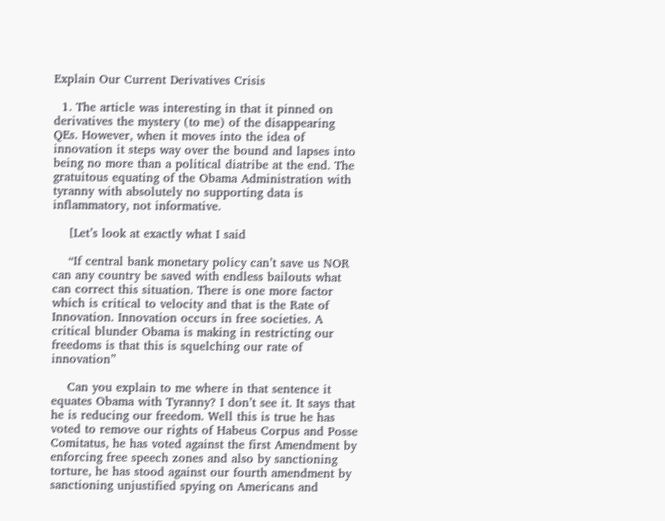Explain Our Current Derivatives Crisis

  1. The article was interesting in that it pinned on derivatives the mystery (to me) of the disappearing QEs. However, when it moves into the idea of innovation it steps way over the bound and lapses into being no more than a political diatribe at the end. The gratuitous equating of the Obama Administration with tyranny with absolutely no supporting data is inflammatory, not informative.

    [Let’s look at exactly what I said

    “If central bank monetary policy can’t save us NOR can any country be saved with endless bailouts what can correct this situation. There is one more factor which is critical to velocity and that is the Rate of Innovation. Innovation occurs in free societies. A critical blunder Obama is making in restricting our freedoms is that this is squelching our rate of innovation”

    Can you explain to me where in that sentence it equates Obama with Tyranny? I don’t see it. It says that he is reducing our freedom. Well this is true he has voted to remove our rights of Habeus Corpus and Posse Comitatus, he has voted against the first Amendment by enforcing free speech zones and also by sanctioning torture, he has stood against our fourth amendment by sanctioning unjustified spying on Americans and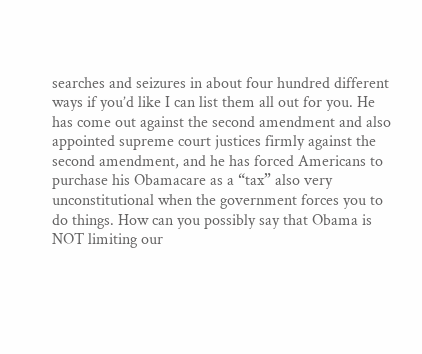searches and seizures in about four hundred different ways if you’d like I can list them all out for you. He has come out against the second amendment and also appointed supreme court justices firmly against the second amendment, and he has forced Americans to purchase his Obamacare as a “tax” also very unconstitutional when the government forces you to do things. How can you possibly say that Obama is NOT limiting our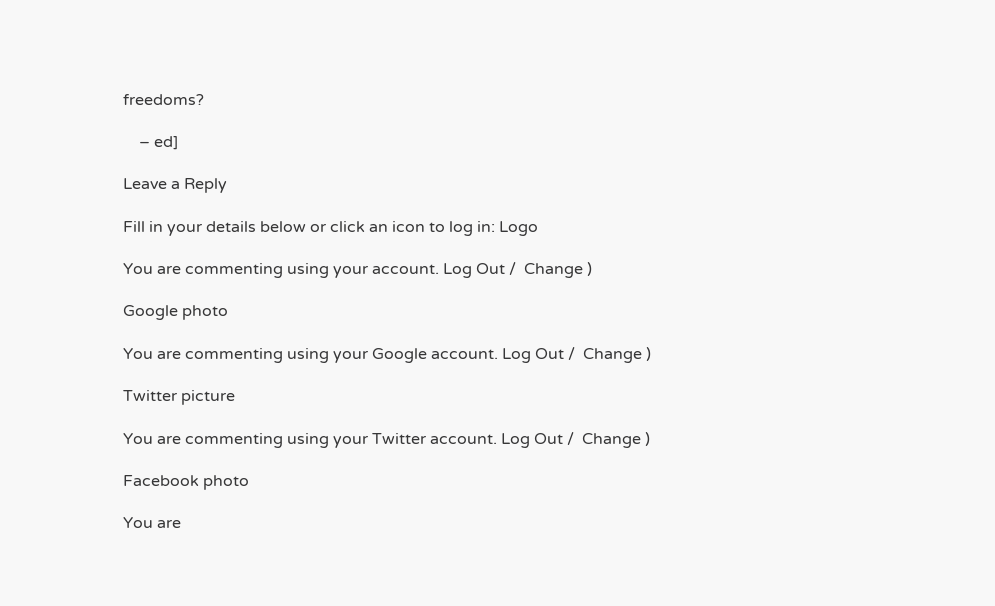freedoms?

    – ed]

Leave a Reply

Fill in your details below or click an icon to log in: Logo

You are commenting using your account. Log Out /  Change )

Google photo

You are commenting using your Google account. Log Out /  Change )

Twitter picture

You are commenting using your Twitter account. Log Out /  Change )

Facebook photo

You are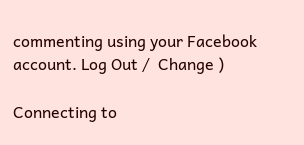commenting using your Facebook account. Log Out /  Change )

Connecting to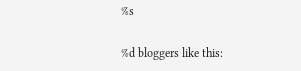%s

%d bloggers like this: